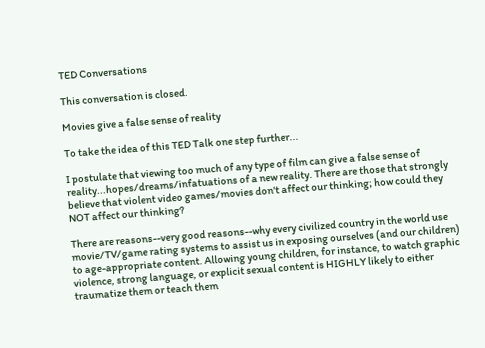TED Conversations

This conversation is closed.

Movies give a false sense of reality

To take the idea of this TED Talk one step further...

I postulate that viewing too much of any type of film can give a false sense of reality...hopes/dreams/infatuations of a new reality. There are those that strongly believe that violent video games/movies don't affect our thinking; how could they NOT affect our thinking?

There are reasons--very good reasons--why every civilized country in the world use movie/TV/game rating systems to assist us in exposing ourselves (and our children) to age-appropriate content. Allowing young children, for instance, to watch graphic violence, strong language, or explicit sexual content is HIGHLY likely to either traumatize them or teach them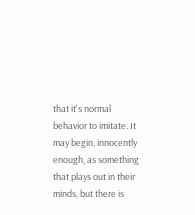that it's normal behavior to imitate. It may begin, innocently enough, as something that plays out in their minds, but there is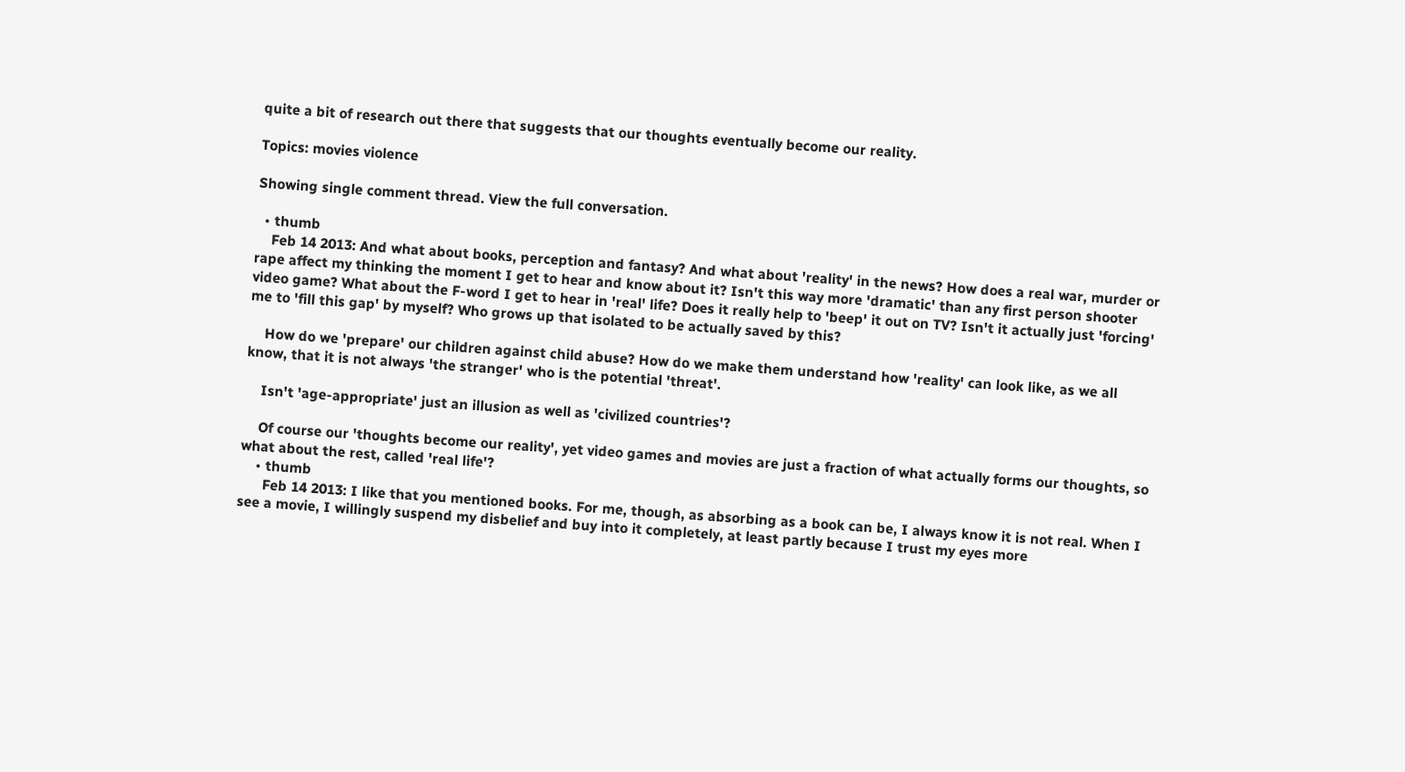quite a bit of research out there that suggests that our thoughts eventually become our reality.

Topics: movies violence

Showing single comment thread. View the full conversation.

  • thumb
    Feb 14 2013: And what about books, perception and fantasy? And what about 'reality' in the news? How does a real war, murder or rape affect my thinking the moment I get to hear and know about it? Isn't this way more 'dramatic' than any first person shooter video game? What about the F-word I get to hear in 'real' life? Does it really help to 'beep' it out on TV? Isn't it actually just 'forcing' me to 'fill this gap' by myself? Who grows up that isolated to be actually saved by this?

    How do we 'prepare' our children against child abuse? How do we make them understand how 'reality' can look like, as we all know, that it is not always 'the stranger' who is the potential 'threat'.

    Isn't 'age-appropriate' just an illusion as well as 'civilized countries'?

    Of course our 'thoughts become our reality', yet video games and movies are just a fraction of what actually forms our thoughts, so what about the rest, called 'real life'?
    • thumb
      Feb 14 2013: I like that you mentioned books. For me, though, as absorbing as a book can be, I always know it is not real. When I see a movie, I willingly suspend my disbelief and buy into it completely, at least partly because I trust my eyes more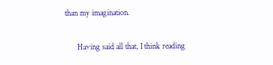than my imagination.

      Having said all that, I think reading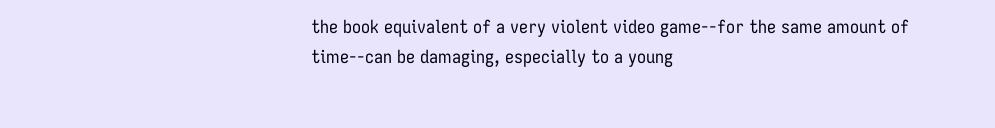the book equivalent of a very violent video game--for the same amount of time--can be damaging, especially to a young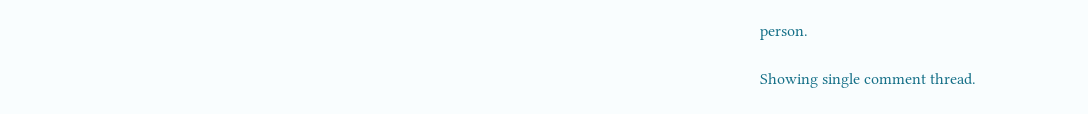person.

Showing single comment thread.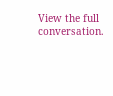View the full conversation.